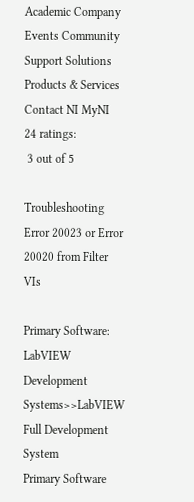Academic Company Events Community Support Solutions Products & Services Contact NI MyNI
24 ratings:
 3 out of 5

Troubleshooting Error 20023 or Error 20020 from Filter VIs

Primary Software: LabVIEW Development Systems>>LabVIEW Full Development System
Primary Software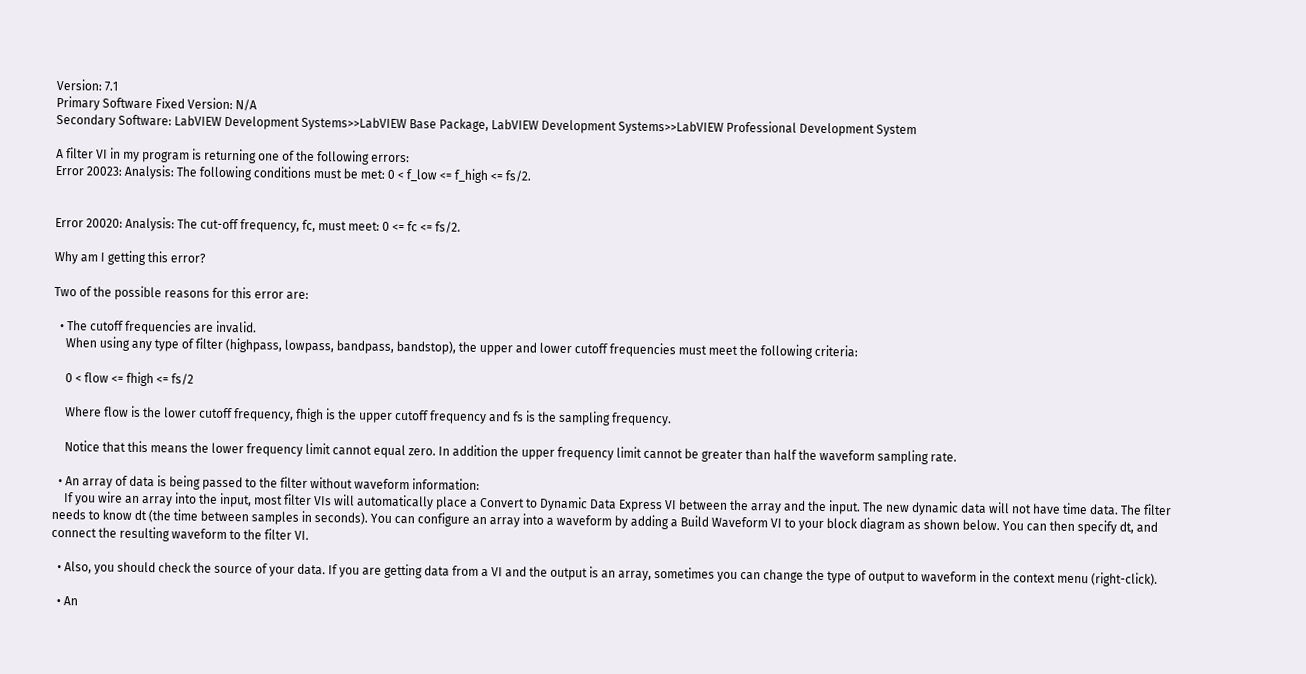Version: 7.1
Primary Software Fixed Version: N/A
Secondary Software: LabVIEW Development Systems>>LabVIEW Base Package, LabVIEW Development Systems>>LabVIEW Professional Development System

A filter VI in my program is returning one of the following errors:
Error 20023: Analysis: The following conditions must be met: 0 < f_low <= f_high <= fs/2.


Error 20020: Analysis: The cut-off frequency, fc, must meet: 0 <= fc <= fs/2.

Why am I getting this error?

Two of the possible reasons for this error are:

  • The cutoff frequencies are invalid.
    When using any type of filter (highpass, lowpass, bandpass, bandstop), the upper and lower cutoff frequencies must meet the following criteria:

    0 < flow <= fhigh <= fs/2

    Where flow is the lower cutoff frequency, fhigh is the upper cutoff frequency and fs is the sampling frequency.

    Notice that this means the lower frequency limit cannot equal zero. In addition the upper frequency limit cannot be greater than half the waveform sampling rate.

  • An array of data is being passed to the filter without waveform information:
    If you wire an array into the input, most filter VIs will automatically place a Convert to Dynamic Data Express VI between the array and the input. The new dynamic data will not have time data. The filter needs to know dt (the time between samples in seconds). You can configure an array into a waveform by adding a Build Waveform VI to your block diagram as shown below. You can then specify dt, and connect the resulting waveform to the filter VI.

  • Also, you should check the source of your data. If you are getting data from a VI and the output is an array, sometimes you can change the type of output to waveform in the context menu (right-click).

  • An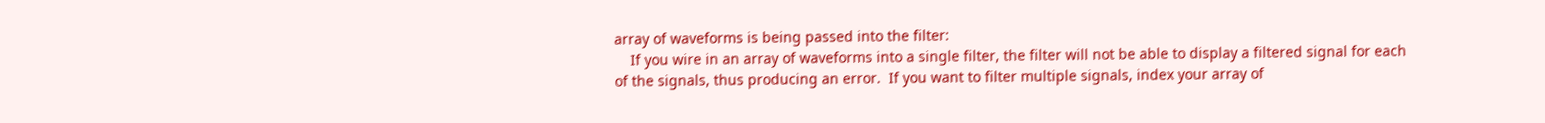array of waveforms is being passed into the filter:
    If you wire in an array of waveforms into a single filter, the filter will not be able to display a filtered signal for each of the signals, thus producing an error.  If you want to filter multiple signals, index your array of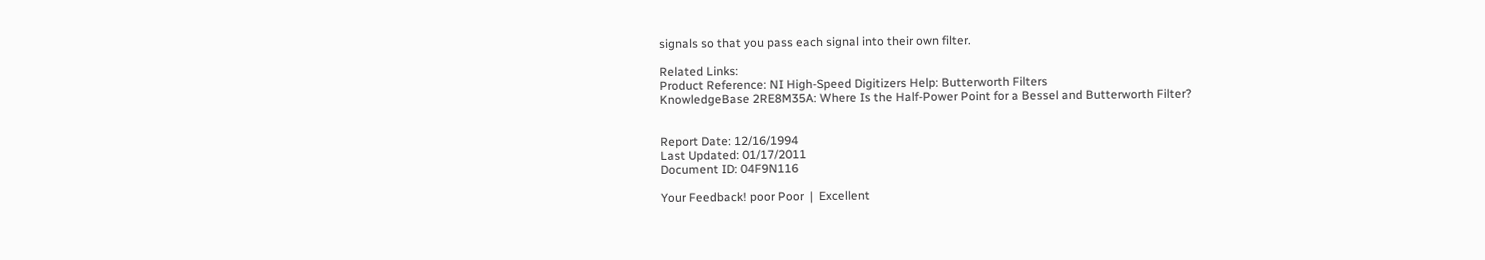signals so that you pass each signal into their own filter.

Related Links:
Product Reference: NI High-Speed Digitizers Help: Butterworth Filters
KnowledgeBase 2RE8M35A: Where Is the Half-Power Point for a Bessel and Butterworth Filter?


Report Date: 12/16/1994
Last Updated: 01/17/2011
Document ID: 04F9N116

Your Feedback! poor Poor  |  Excellent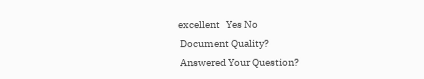excellent   Yes No
 Document Quality?
 Answered Your Question?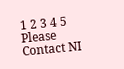1 2 3 4 5
Please Contact NI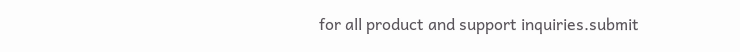for all product and support inquiries.submit